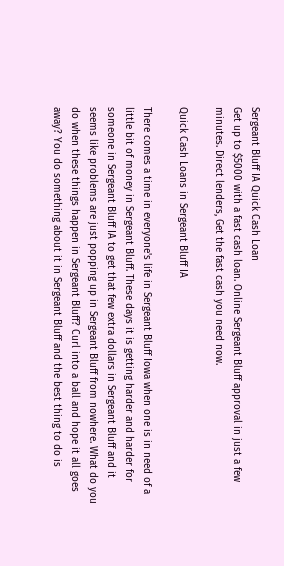Sergeant Bluff IA Quick Cash Loan
Get up to $5000 with a fast cash loan. Online Sergeant Bluff approval in just a few minutes. Direct lenders, Get the fast cash you need now.

Quick Cash Loans in Sergeant Bluff IA

There comes a time in everyone's life in Sergeant Bluff Iowa when one is in need of a little bit of money in Sergeant Bluff. These days it is getting harder and harder for someone in Sergeant Bluff IA to get that few extra dollars in Sergeant Bluff and it seems like problems are just popping up in Sergeant Bluff from nowhere. What do you do when these things happen in Sergeant Bluff? Curl into a ball and hope it all goes away? You do something about it in Sergeant Bluff and the best thing to do is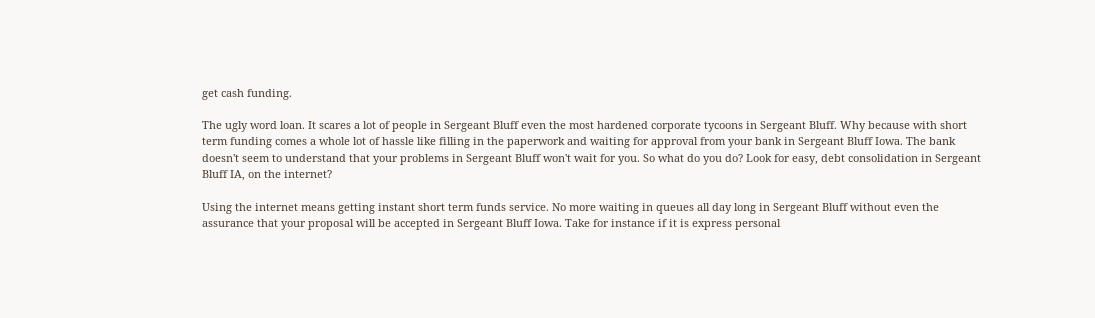get cash funding.

The ugly word loan. It scares a lot of people in Sergeant Bluff even the most hardened corporate tycoons in Sergeant Bluff. Why because with short term funding comes a whole lot of hassle like filling in the paperwork and waiting for approval from your bank in Sergeant Bluff Iowa. The bank doesn't seem to understand that your problems in Sergeant Bluff won't wait for you. So what do you do? Look for easy, debt consolidation in Sergeant Bluff IA, on the internet?

Using the internet means getting instant short term funds service. No more waiting in queues all day long in Sergeant Bluff without even the assurance that your proposal will be accepted in Sergeant Bluff Iowa. Take for instance if it is express personal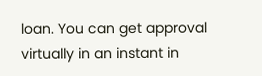loan. You can get approval virtually in an instant in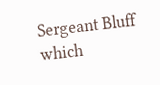Sergeant Bluff which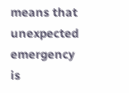means that unexpected emergency is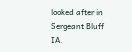looked after in Sergeant Bluff IA.